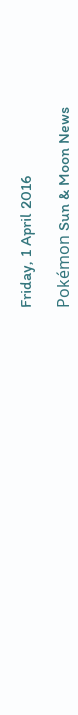Friday, 1 April 2016

Pokémon Sun & Moon News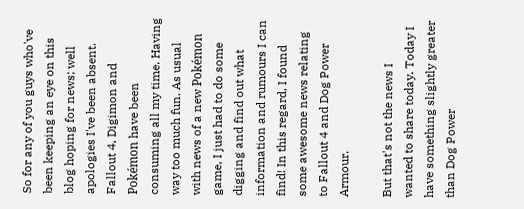So for any of you guys who've been keeping an eye on this blog hoping for news; well apologies I've been absent. Fallout 4, Digimon and Pokémon have been consuming all my time. Having way too much fun. As usual with news of a new Pokémon game, I just had to do some digging and find out what information and rumours I can find! In this regard, I found some awesome news relating to Fallout 4 and Dog Power Armour.

But that's not the news I wanted to share today. Today I have something slightly greater than Dog Power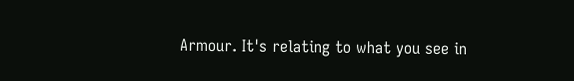Armour. It's relating to what you see in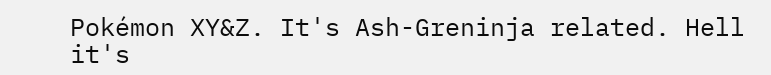Pokémon XY&Z. It's Ash-Greninja related. Hell it's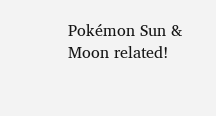Pokémon Sun & Moon related!